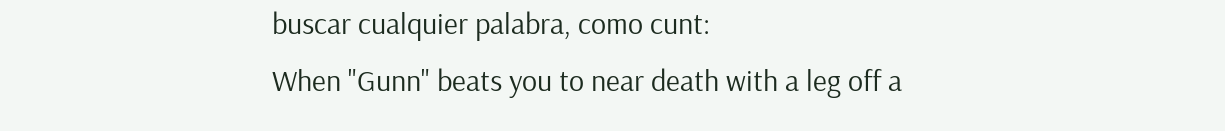buscar cualquier palabra, como cunt:
When "Gunn" beats you to near death with a leg off a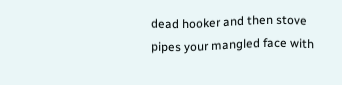dead hooker and then stove pipes your mangled face with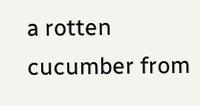a rotten cucumber from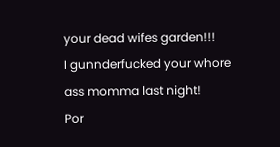your dead wifes garden!!!
I gunnderfucked your whore ass momma last night!
Por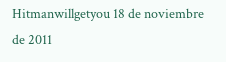Hitmanwillgetyou 18 de noviembre de 2011